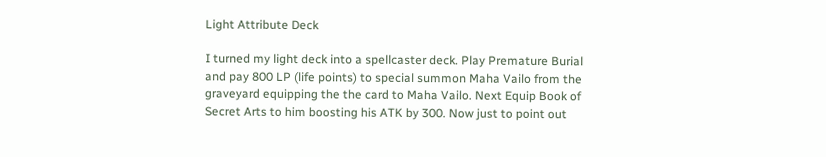Light Attribute Deck

I turned my light deck into a spellcaster deck. Play Premature Burial and pay 800 LP (life points) to special summon Maha Vailo from the graveyard equipping the the card to Maha Vailo. Next Equip Book of Secret Arts to him boosting his ATK by 300. Now just to point out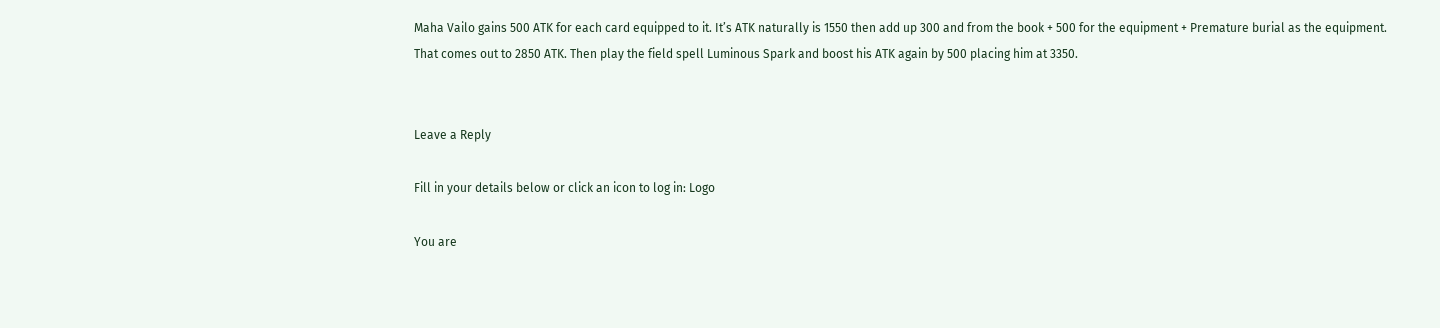Maha Vailo gains 500 ATK for each card equipped to it. It’s ATK naturally is 1550 then add up 300 and from the book + 500 for the equipment + Premature burial as the equipment. That comes out to 2850 ATK. Then play the field spell Luminous Spark and boost his ATK again by 500 placing him at 3350.


Leave a Reply

Fill in your details below or click an icon to log in: Logo

You are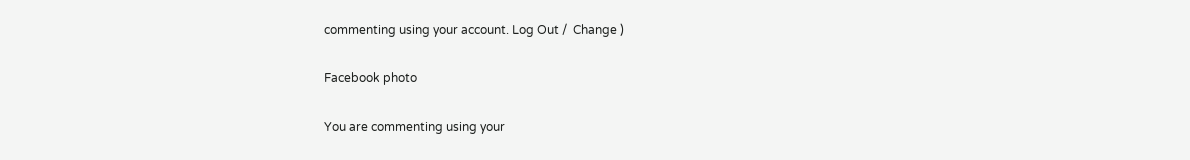commenting using your account. Log Out /  Change )

Facebook photo

You are commenting using your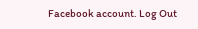Facebook account. Log Out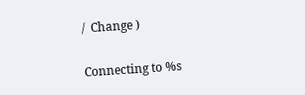/  Change )

Connecting to %s